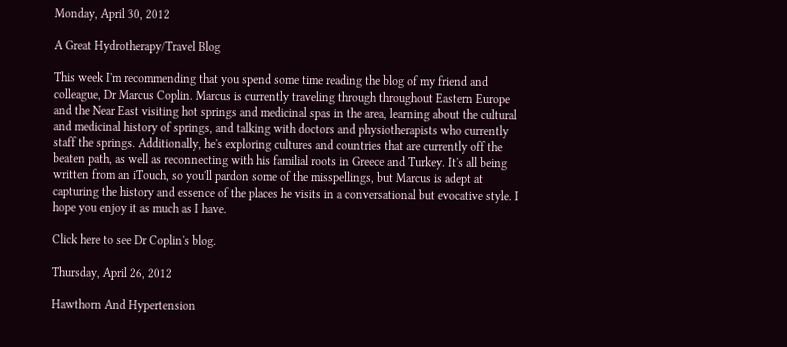Monday, April 30, 2012

A Great Hydrotherapy/Travel Blog

This week I'm recommending that you spend some time reading the blog of my friend and colleague, Dr Marcus Coplin. Marcus is currently traveling through throughout Eastern Europe and the Near East visiting hot springs and medicinal spas in the area, learning about the cultural and medicinal history of springs, and talking with doctors and physiotherapists who currently staff the springs. Additionally, he's exploring cultures and countries that are currently off the beaten path, as well as reconnecting with his familial roots in Greece and Turkey. It's all being written from an iTouch, so you'll pardon some of the misspellings, but Marcus is adept at capturing the history and essence of the places he visits in a conversational but evocative style. I hope you enjoy it as much as I have.

Click here to see Dr Coplin's blog.

Thursday, April 26, 2012

Hawthorn And Hypertension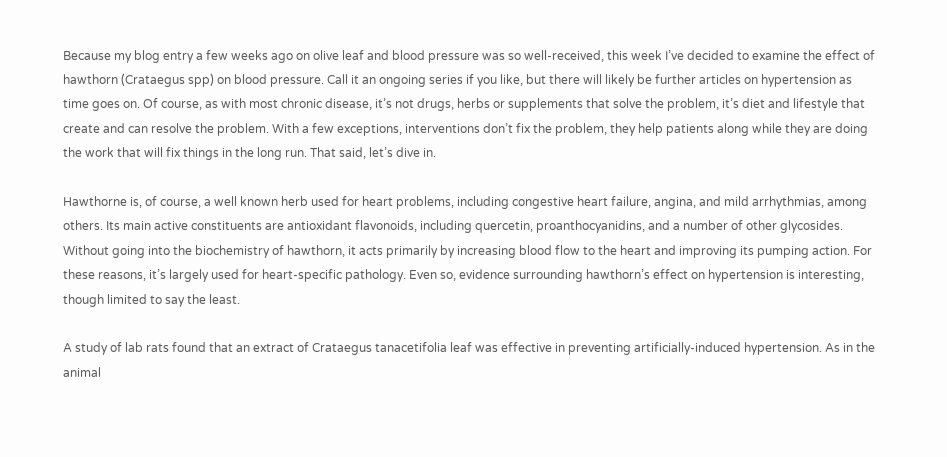Because my blog entry a few weeks ago on olive leaf and blood pressure was so well-received, this week I’ve decided to examine the effect of hawthorn (Crataegus spp) on blood pressure. Call it an ongoing series if you like, but there will likely be further articles on hypertension as time goes on. Of course, as with most chronic disease, it’s not drugs, herbs or supplements that solve the problem, it’s diet and lifestyle that create and can resolve the problem. With a few exceptions, interventions don’t fix the problem, they help patients along while they are doing the work that will fix things in the long run. That said, let’s dive in.

Hawthorne is, of course, a well known herb used for heart problems, including congestive heart failure, angina, and mild arrhythmias, among others. Its main active constituents are antioxidant flavonoids, including quercetin, proanthocyanidins, and a number of other glycosides. Without going into the biochemistry of hawthorn, it acts primarily by increasing blood flow to the heart and improving its pumping action. For these reasons, it’s largely used for heart-specific pathology. Even so, evidence surrounding hawthorn’s effect on hypertension is interesting, though limited to say the least.

A study of lab rats found that an extract of Crataegus tanacetifolia leaf was effective in preventing artificially-induced hypertension. As in the animal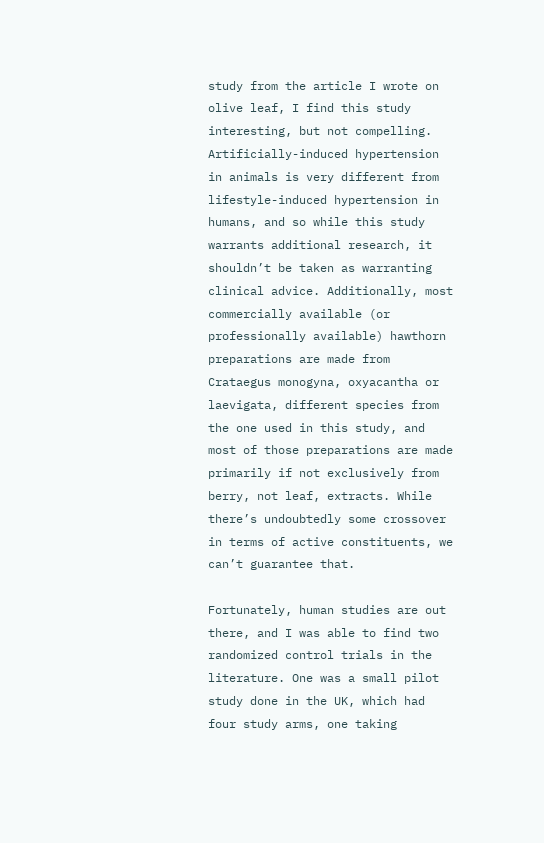study from the article I wrote on olive leaf, I find this study interesting, but not compelling. Artificially-induced hypertension in animals is very different from lifestyle-induced hypertension in humans, and so while this study warrants additional research, it shouldn’t be taken as warranting clinical advice. Additionally, most commercially available (or professionally available) hawthorn preparations are made from Crataegus monogyna, oxyacantha or laevigata, different species from the one used in this study, and most of those preparations are made primarily if not exclusively from berry, not leaf, extracts. While there’s undoubtedly some crossover in terms of active constituents, we can’t guarantee that.

Fortunately, human studies are out there, and I was able to find two randomized control trials in the literature. One was a small pilot study done in the UK, which had four study arms, one taking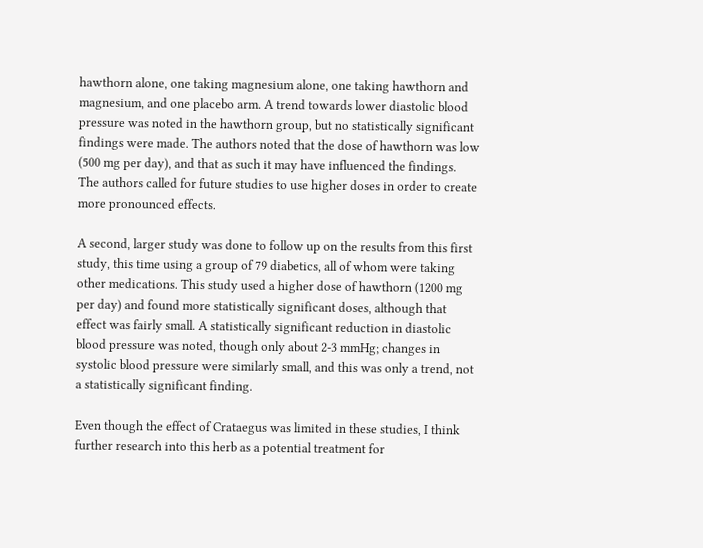hawthorn alone, one taking magnesium alone, one taking hawthorn and magnesium, and one placebo arm. A trend towards lower diastolic blood pressure was noted in the hawthorn group, but no statistically significant findings were made. The authors noted that the dose of hawthorn was low (500 mg per day), and that as such it may have influenced the findings. The authors called for future studies to use higher doses in order to create more pronounced effects.

A second, larger study was done to follow up on the results from this first study, this time using a group of 79 diabetics, all of whom were taking other medications. This study used a higher dose of hawthorn (1200 mg per day) and found more statistically significant doses, although that effect was fairly small. A statistically significant reduction in diastolic blood pressure was noted, though only about 2-3 mmHg; changes in systolic blood pressure were similarly small, and this was only a trend, not a statistically significant finding.

Even though the effect of Crataegus was limited in these studies, I think further research into this herb as a potential treatment for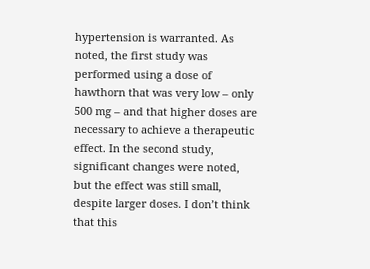hypertension is warranted. As noted, the first study was performed using a dose of hawthorn that was very low – only 500 mg – and that higher doses are necessary to achieve a therapeutic effect. In the second study, significant changes were noted, but the effect was still small, despite larger doses. I don’t think that this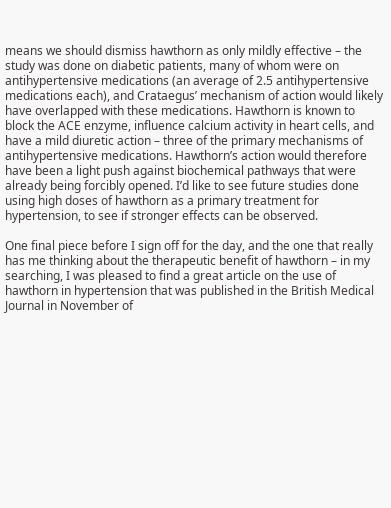means we should dismiss hawthorn as only mildly effective – the study was done on diabetic patients, many of whom were on antihypertensive medications (an average of 2.5 antihypertensive medications each), and Crataegus’ mechanism of action would likely have overlapped with these medications. Hawthorn is known to block the ACE enzyme, influence calcium activity in heart cells, and have a mild diuretic action – three of the primary mechanisms of antihypertensive medications. Hawthorn’s action would therefore have been a light push against biochemical pathways that were already being forcibly opened. I’d like to see future studies done using high doses of hawthorn as a primary treatment for hypertension, to see if stronger effects can be observed.

One final piece before I sign off for the day, and the one that really has me thinking about the therapeutic benefit of hawthorn – in my searching, I was pleased to find a great article on the use of hawthorn in hypertension that was published in the British Medical Journal in November of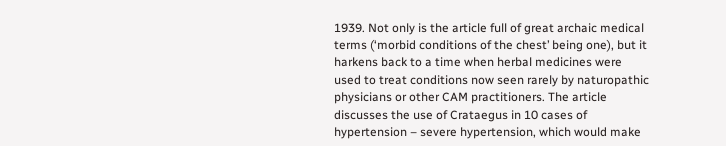1939. Not only is the article full of great archaic medical terms (‘morbid conditions of the chest’ being one), but it harkens back to a time when herbal medicines were used to treat conditions now seen rarely by naturopathic physicians or other CAM practitioners. The article discusses the use of Crataegus in 10 cases of hypertension – severe hypertension, which would make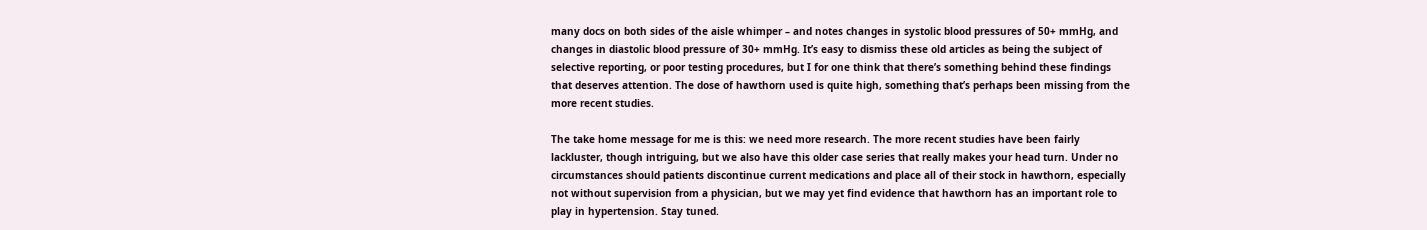many docs on both sides of the aisle whimper – and notes changes in systolic blood pressures of 50+ mmHg, and changes in diastolic blood pressure of 30+ mmHg. It’s easy to dismiss these old articles as being the subject of selective reporting, or poor testing procedures, but I for one think that there’s something behind these findings that deserves attention. The dose of hawthorn used is quite high, something that’s perhaps been missing from the more recent studies.

The take home message for me is this: we need more research. The more recent studies have been fairly lackluster, though intriguing, but we also have this older case series that really makes your head turn. Under no circumstances should patients discontinue current medications and place all of their stock in hawthorn, especially not without supervision from a physician, but we may yet find evidence that hawthorn has an important role to play in hypertension. Stay tuned.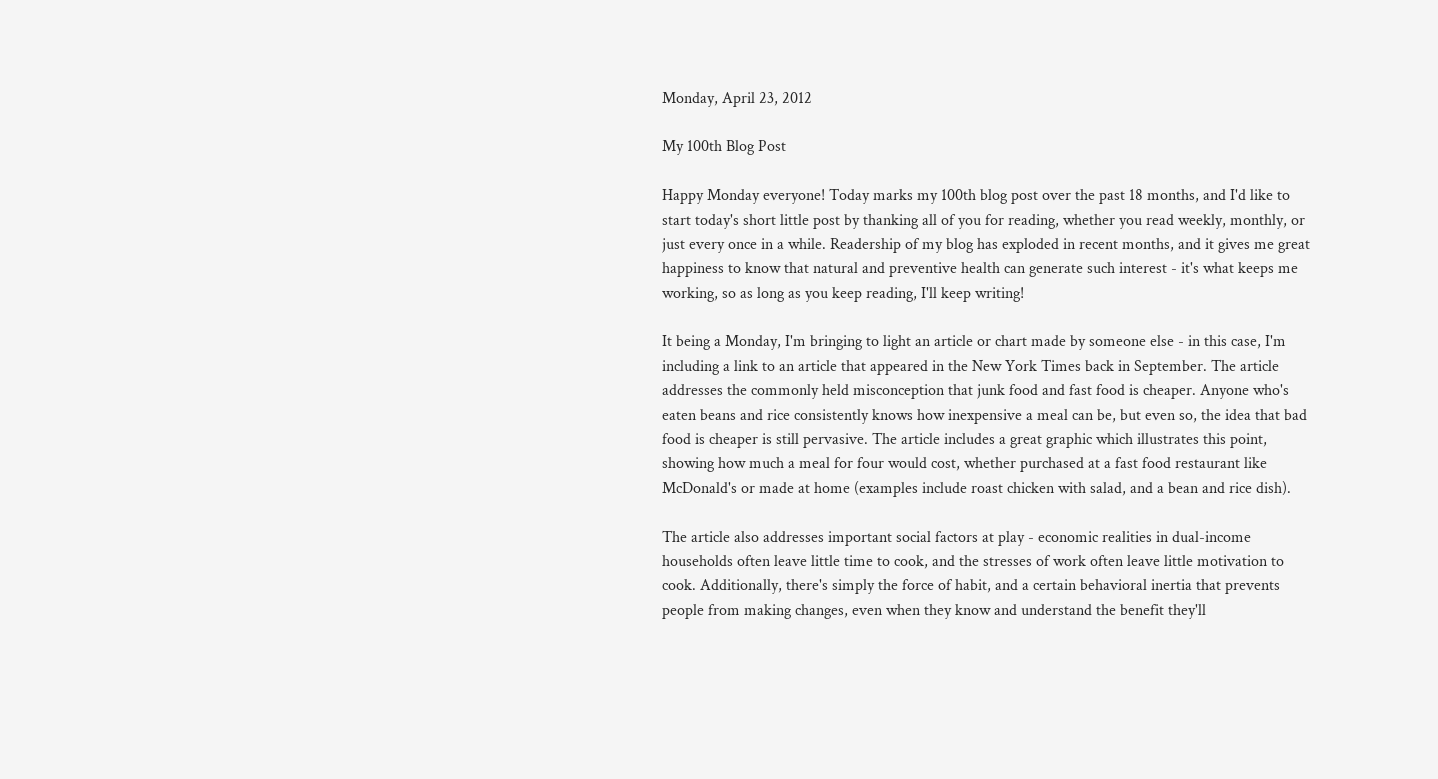Monday, April 23, 2012

My 100th Blog Post

Happy Monday everyone! Today marks my 100th blog post over the past 18 months, and I'd like to start today's short little post by thanking all of you for reading, whether you read weekly, monthly, or just every once in a while. Readership of my blog has exploded in recent months, and it gives me great happiness to know that natural and preventive health can generate such interest - it's what keeps me working, so as long as you keep reading, I'll keep writing!

It being a Monday, I'm bringing to light an article or chart made by someone else - in this case, I'm including a link to an article that appeared in the New York Times back in September. The article addresses the commonly held misconception that junk food and fast food is cheaper. Anyone who's eaten beans and rice consistently knows how inexpensive a meal can be, but even so, the idea that bad food is cheaper is still pervasive. The article includes a great graphic which illustrates this point, showing how much a meal for four would cost, whether purchased at a fast food restaurant like McDonald's or made at home (examples include roast chicken with salad, and a bean and rice dish).

The article also addresses important social factors at play - economic realities in dual-income households often leave little time to cook, and the stresses of work often leave little motivation to cook. Additionally, there's simply the force of habit, and a certain behavioral inertia that prevents people from making changes, even when they know and understand the benefit they'll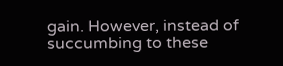gain. However, instead of succumbing to these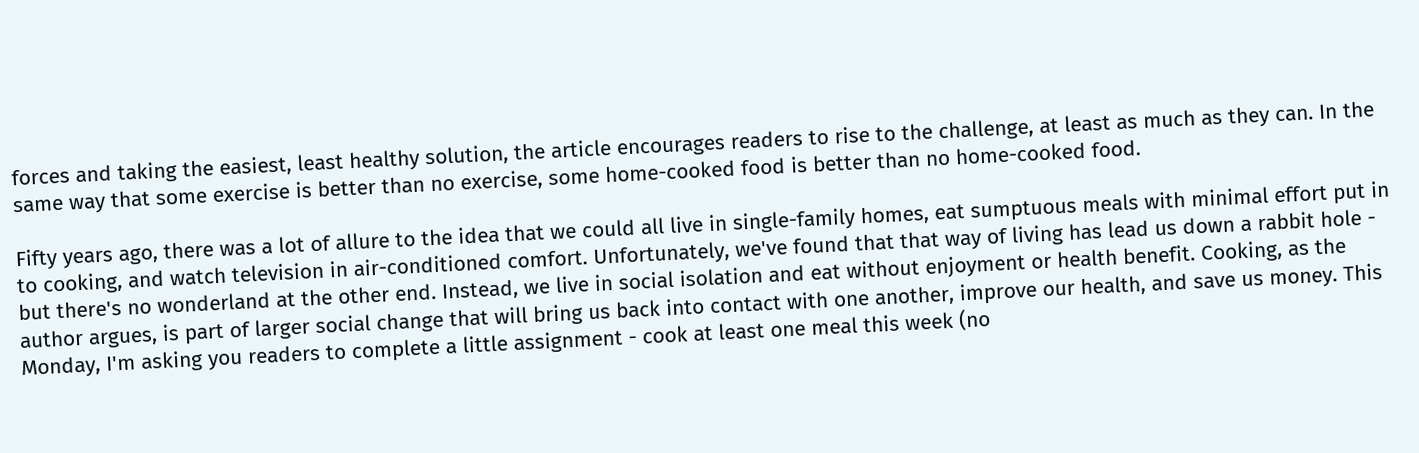forces and taking the easiest, least healthy solution, the article encourages readers to rise to the challenge, at least as much as they can. In the same way that some exercise is better than no exercise, some home-cooked food is better than no home-cooked food.

Fifty years ago, there was a lot of allure to the idea that we could all live in single-family homes, eat sumptuous meals with minimal effort put in to cooking, and watch television in air-conditioned comfort. Unfortunately, we've found that that way of living has lead us down a rabbit hole - but there's no wonderland at the other end. Instead, we live in social isolation and eat without enjoyment or health benefit. Cooking, as the author argues, is part of larger social change that will bring us back into contact with one another, improve our health, and save us money. This Monday, I'm asking you readers to complete a little assignment - cook at least one meal this week (no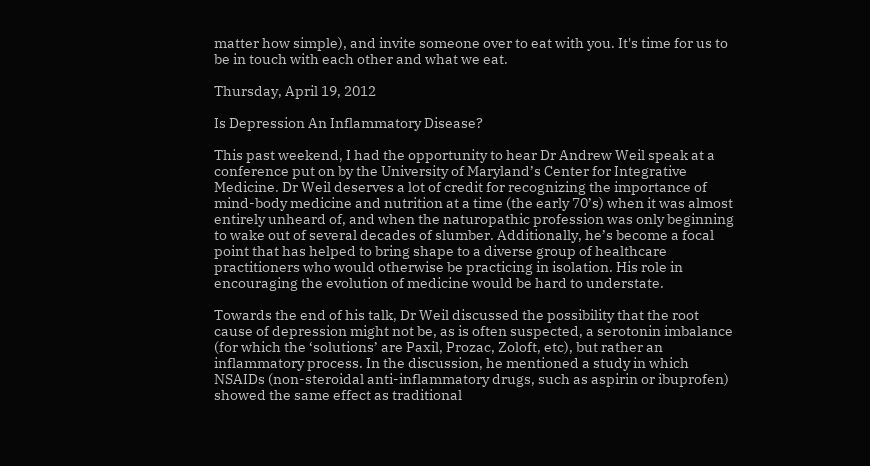matter how simple), and invite someone over to eat with you. It's time for us to be in touch with each other and what we eat.

Thursday, April 19, 2012

Is Depression An Inflammatory Disease?

This past weekend, I had the opportunity to hear Dr Andrew Weil speak at a conference put on by the University of Maryland’s Center for Integrative Medicine. Dr Weil deserves a lot of credit for recognizing the importance of mind-body medicine and nutrition at a time (the early 70’s) when it was almost entirely unheard of, and when the naturopathic profession was only beginning to wake out of several decades of slumber. Additionally, he’s become a focal point that has helped to bring shape to a diverse group of healthcare practitioners who would otherwise be practicing in isolation. His role in encouraging the evolution of medicine would be hard to understate.

Towards the end of his talk, Dr Weil discussed the possibility that the root cause of depression might not be, as is often suspected, a serotonin imbalance (for which the ‘solutions’ are Paxil, Prozac, Zoloft, etc), but rather an inflammatory process. In the discussion, he mentioned a study in which NSAIDs (non-steroidal anti-inflammatory drugs, such as aspirin or ibuprofen) showed the same effect as traditional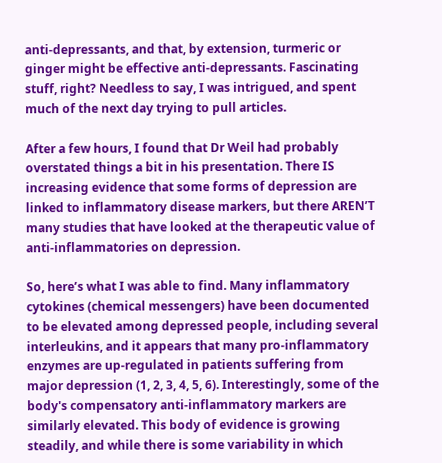anti-depressants, and that, by extension, turmeric or ginger might be effective anti-depressants. Fascinating stuff, right? Needless to say, I was intrigued, and spent much of the next day trying to pull articles.

After a few hours, I found that Dr Weil had probably overstated things a bit in his presentation. There IS increasing evidence that some forms of depression are linked to inflammatory disease markers, but there AREN’T many studies that have looked at the therapeutic value of anti-inflammatories on depression.

So, here’s what I was able to find. Many inflammatory cytokines (chemical messengers) have been documented to be elevated among depressed people, including several interleukins, and it appears that many pro-inflammatory enzymes are up-regulated in patients suffering from major depression (1, 2, 3, 4, 5, 6). Interestingly, some of the body's compensatory anti-inflammatory markers are similarly elevated. This body of evidence is growing steadily, and while there is some variability in which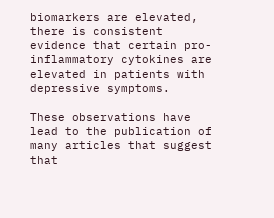biomarkers are elevated, there is consistent evidence that certain pro-inflammatory cytokines are elevated in patients with depressive symptoms.

These observations have lead to the publication of many articles that suggest that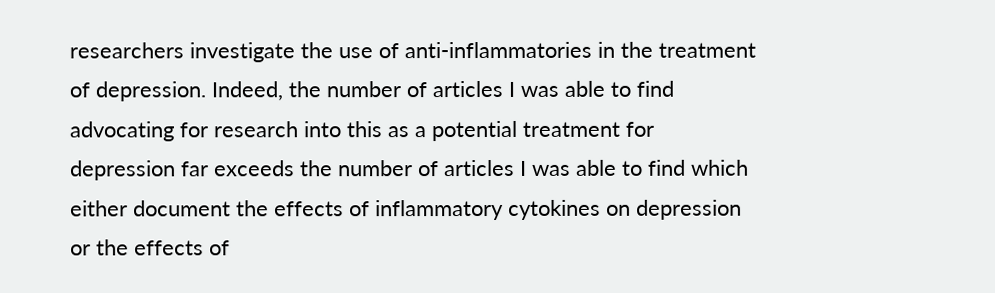researchers investigate the use of anti-inflammatories in the treatment of depression. Indeed, the number of articles I was able to find advocating for research into this as a potential treatment for depression far exceeds the number of articles I was able to find which either document the effects of inflammatory cytokines on depression or the effects of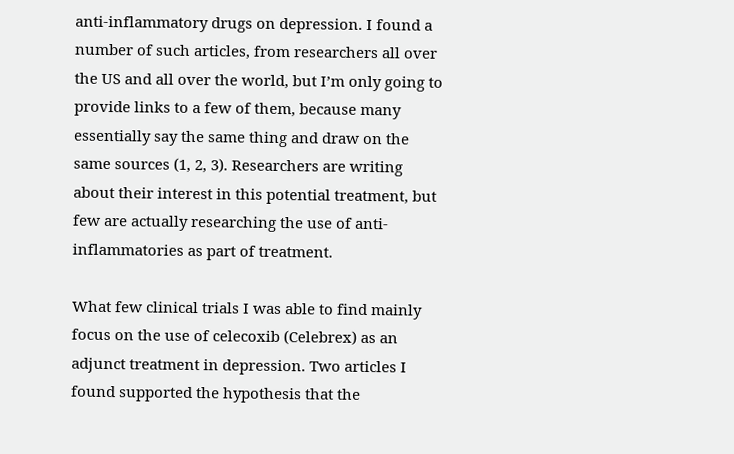anti-inflammatory drugs on depression. I found a number of such articles, from researchers all over the US and all over the world, but I’m only going to provide links to a few of them, because many essentially say the same thing and draw on the same sources (1, 2, 3). Researchers are writing about their interest in this potential treatment, but few are actually researching the use of anti-inflammatories as part of treatment.

What few clinical trials I was able to find mainly focus on the use of celecoxib (Celebrex) as an adjunct treatment in depression. Two articles I found supported the hypothesis that the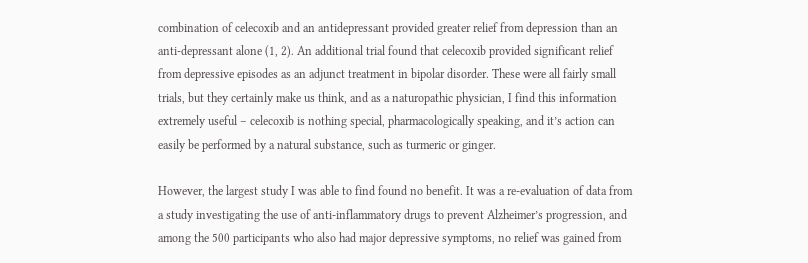combination of celecoxib and an antidepressant provided greater relief from depression than an anti-depressant alone (1, 2). An additional trial found that celecoxib provided significant relief from depressive episodes as an adjunct treatment in bipolar disorder. These were all fairly small trials, but they certainly make us think, and as a naturopathic physician, I find this information extremely useful – celecoxib is nothing special, pharmacologically speaking, and it’s action can easily be performed by a natural substance, such as turmeric or ginger.

However, the largest study I was able to find found no benefit. It was a re-evaluation of data from a study investigating the use of anti-inflammatory drugs to prevent Alzheimer’s progression, and among the 500 participants who also had major depressive symptoms, no relief was gained from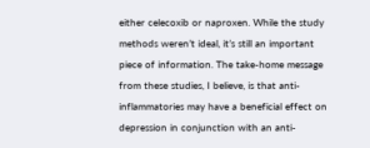either celecoxib or naproxen. While the study methods weren’t ideal, it’s still an important piece of information. The take-home message from these studies, I believe, is that anti-inflammatories may have a beneficial effect on depression in conjunction with an anti-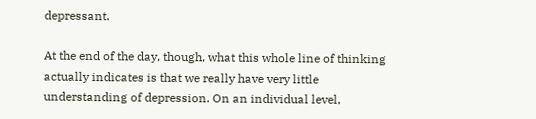depressant.

At the end of the day, though, what this whole line of thinking actually indicates is that we really have very little understanding of depression. On an individual level,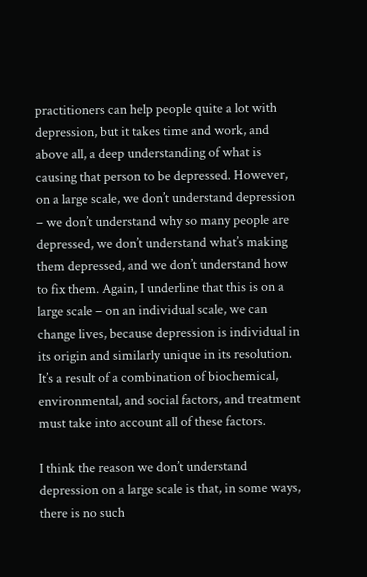practitioners can help people quite a lot with depression, but it takes time and work, and above all, a deep understanding of what is causing that person to be depressed. However, on a large scale, we don’t understand depression – we don’t understand why so many people are depressed, we don’t understand what’s making them depressed, and we don’t understand how to fix them. Again, I underline that this is on a large scale – on an individual scale, we can change lives, because depression is individual in its origin and similarly unique in its resolution. It’s a result of a combination of biochemical, environmental, and social factors, and treatment must take into account all of these factors.

I think the reason we don’t understand depression on a large scale is that, in some ways, there is no such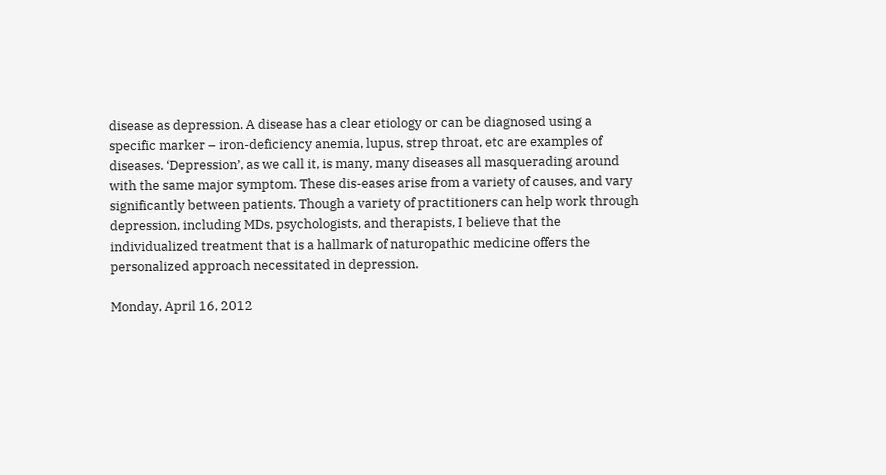disease as depression. A disease has a clear etiology or can be diagnosed using a specific marker – iron-deficiency anemia, lupus, strep throat, etc are examples of diseases. ‘Depression’, as we call it, is many, many diseases all masquerading around with the same major symptom. These dis-eases arise from a variety of causes, and vary significantly between patients. Though a variety of practitioners can help work through depression, including MDs, psychologists, and therapists, I believe that the individualized treatment that is a hallmark of naturopathic medicine offers the personalized approach necessitated in depression.

Monday, April 16, 2012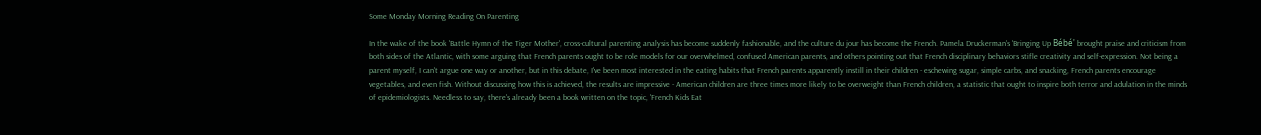Some Monday Morning Reading On Parenting

In the wake of the book 'Battle Hymn of the Tiger Mother', cross-cultural parenting analysis has become suddenly fashionable, and the culture du jour has become the French. Pamela Druckerman's 'Bringing Up Bébé' brought praise and criticism from both sides of the Atlantic, with some arguing that French parents ought to be role models for our overwhelmed, confused American parents, and others pointing out that French disciplinary behaviors stifle creativity and self-expression. Not being a parent myself, I can't argue one way or another, but in this debate, I've been most interested in the eating habits that French parents apparently instill in their children - eschewing sugar, simple carbs, and snacking, French parents encourage vegetables, and even fish. Without discussing how this is achieved, the results are impressive - American children are three times more likely to be overweight than French children, a statistic that ought to inspire both terror and adulation in the minds of epidemiologists. Needless to say, there's already been a book written on the topic, 'French Kids Eat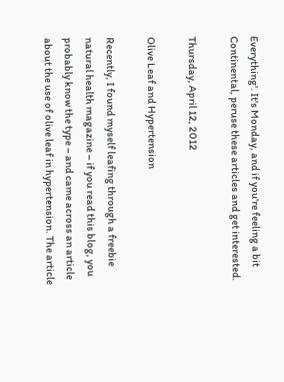Everything'. It's Monday, and if you're feeling a bit Continental, peruse these articles and get interested.

Thursday, April 12, 2012

Olive Leaf and Hypertension

Recently, I found myself leafing through a freebie natural health magazine – if you read this blog, you probably know the type – and came across an article about the use of olive leaf in hypertension. The article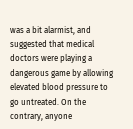was a bit alarmist, and suggested that medical doctors were playing a dangerous game by allowing elevated blood pressure to go untreated. On the contrary, anyone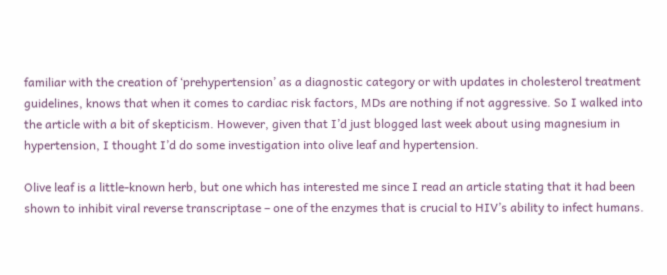familiar with the creation of ‘prehypertension’ as a diagnostic category or with updates in cholesterol treatment guidelines, knows that when it comes to cardiac risk factors, MDs are nothing if not aggressive. So I walked into the article with a bit of skepticism. However, given that I’d just blogged last week about using magnesium in hypertension, I thought I’d do some investigation into olive leaf and hypertension.

Olive leaf is a little-known herb, but one which has interested me since I read an article stating that it had been shown to inhibit viral reverse transcriptase – one of the enzymes that is crucial to HIV’s ability to infect humans.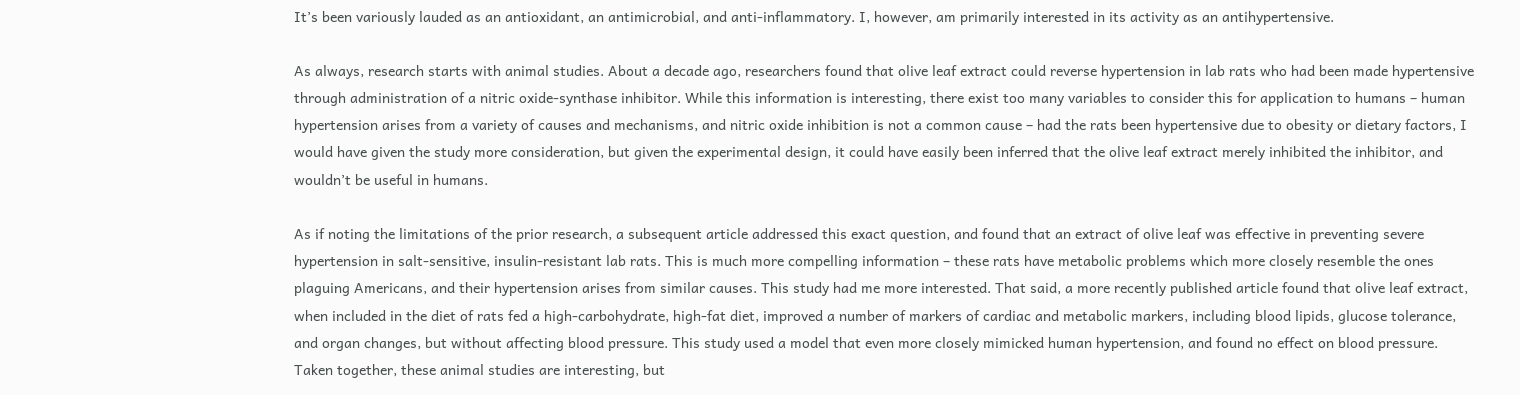It’s been variously lauded as an antioxidant, an antimicrobial, and anti-inflammatory. I, however, am primarily interested in its activity as an antihypertensive.

As always, research starts with animal studies. About a decade ago, researchers found that olive leaf extract could reverse hypertension in lab rats who had been made hypertensive through administration of a nitric oxide-synthase inhibitor. While this information is interesting, there exist too many variables to consider this for application to humans – human hypertension arises from a variety of causes and mechanisms, and nitric oxide inhibition is not a common cause – had the rats been hypertensive due to obesity or dietary factors, I would have given the study more consideration, but given the experimental design, it could have easily been inferred that the olive leaf extract merely inhibited the inhibitor, and wouldn’t be useful in humans.

As if noting the limitations of the prior research, a subsequent article addressed this exact question, and found that an extract of olive leaf was effective in preventing severe hypertension in salt-sensitive, insulin-resistant lab rats. This is much more compelling information – these rats have metabolic problems which more closely resemble the ones plaguing Americans, and their hypertension arises from similar causes. This study had me more interested. That said, a more recently published article found that olive leaf extract, when included in the diet of rats fed a high-carbohydrate, high-fat diet, improved a number of markers of cardiac and metabolic markers, including blood lipids, glucose tolerance, and organ changes, but without affecting blood pressure. This study used a model that even more closely mimicked human hypertension, and found no effect on blood pressure. Taken together, these animal studies are interesting, but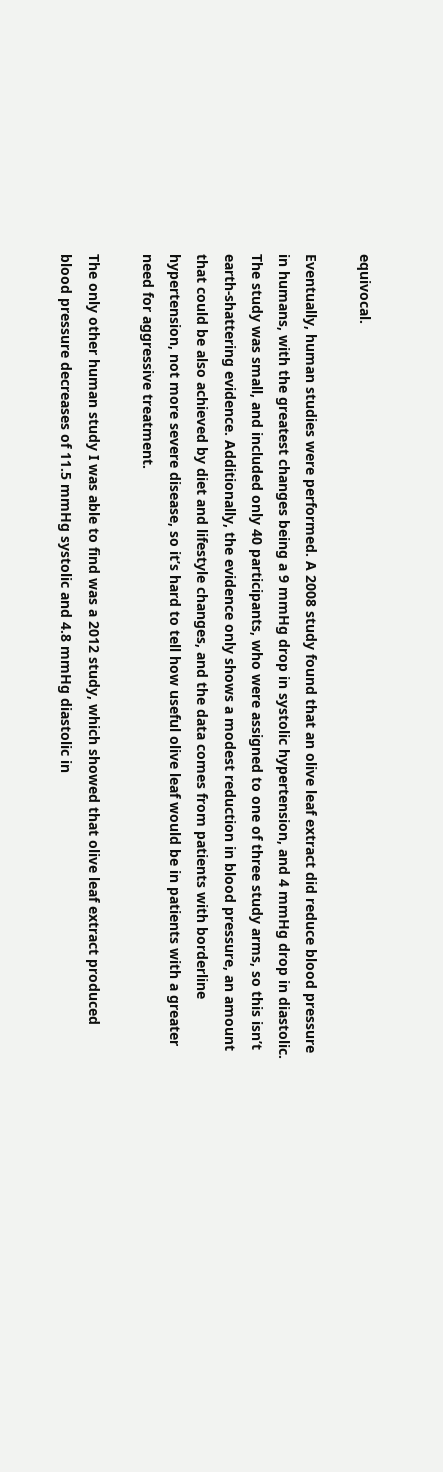equivocal.

Eventually, human studies were performed. A 2008 study found that an olive leaf extract did reduce blood pressure in humans, with the greatest changes being a 9 mmHg drop in systolic hypertension, and 4 mmHg drop in diastolic. The study was small, and included only 40 participants, who were assigned to one of three study arms, so this isn’t earth-shattering evidence. Additionally, the evidence only shows a modest reduction in blood pressure, an amount that could be also achieved by diet and lifestyle changes, and the data comes from patients with borderline hypertension, not more severe disease, so it’s hard to tell how useful olive leaf would be in patients with a greater need for aggressive treatment.

The only other human study I was able to find was a 2012 study, which showed that olive leaf extract produced blood pressure decreases of 11.5 mmHg systolic and 4.8 mmHg diastolic in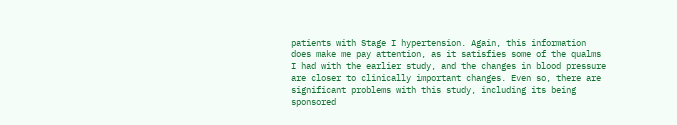patients with Stage I hypertension. Again, this information does make me pay attention, as it satisfies some of the qualms I had with the earlier study, and the changes in blood pressure are closer to clinically important changes. Even so, there are significant problems with this study, including its being sponsored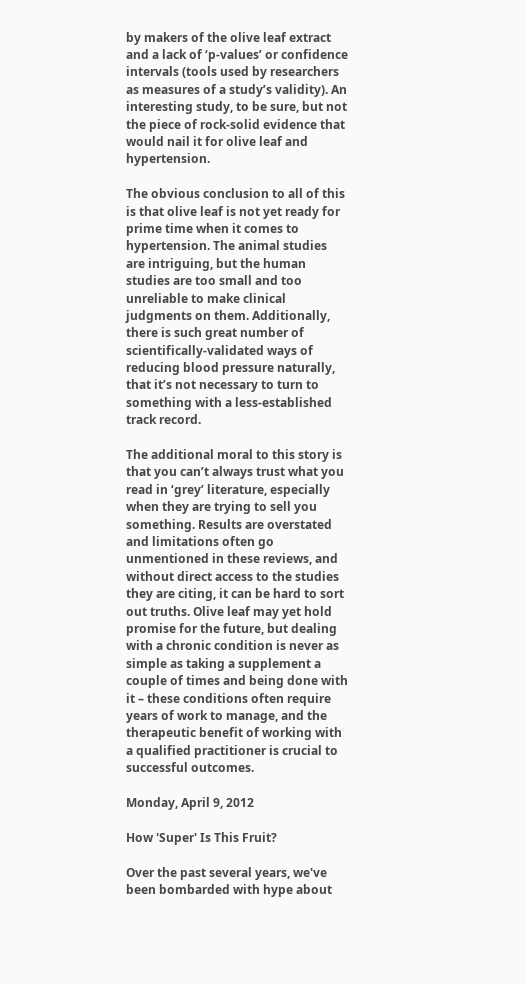by makers of the olive leaf extract and a lack of ‘p-values’ or confidence intervals (tools used by researchers as measures of a study’s validity). An interesting study, to be sure, but not the piece of rock-solid evidence that would nail it for olive leaf and hypertension.

The obvious conclusion to all of this is that olive leaf is not yet ready for prime time when it comes to hypertension. The animal studies are intriguing, but the human studies are too small and too unreliable to make clinical judgments on them. Additionally, there is such great number of scientifically-validated ways of reducing blood pressure naturally, that it’s not necessary to turn to something with a less-established track record.

The additional moral to this story is that you can’t always trust what you read in ‘grey’ literature, especially when they are trying to sell you something. Results are overstated and limitations often go unmentioned in these reviews, and without direct access to the studies they are citing, it can be hard to sort out truths. Olive leaf may yet hold promise for the future, but dealing with a chronic condition is never as simple as taking a supplement a couple of times and being done with it – these conditions often require years of work to manage, and the therapeutic benefit of working with a qualified practitioner is crucial to successful outcomes.

Monday, April 9, 2012

How 'Super' Is This Fruit?

Over the past several years, we've been bombarded with hype about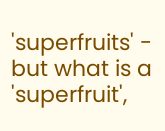'superfruits' - but what is a 'superfruit',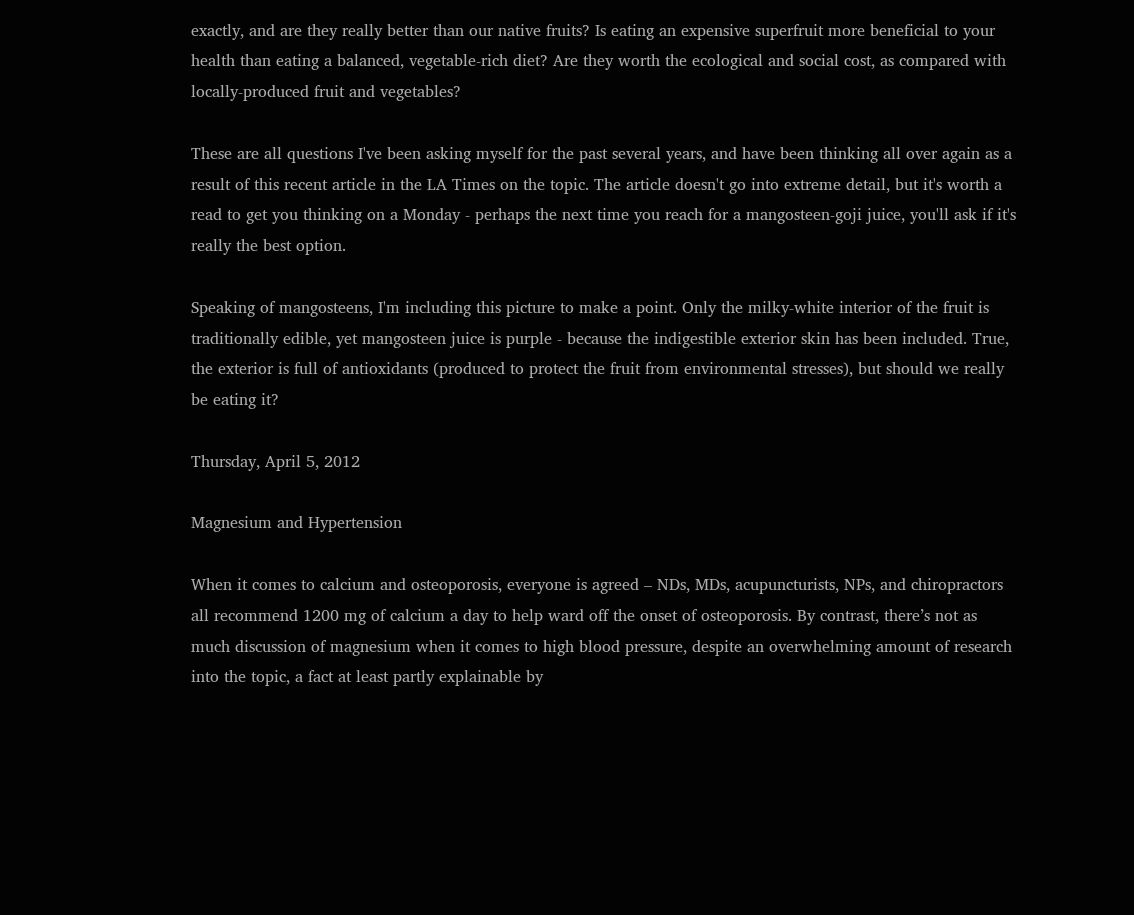exactly, and are they really better than our native fruits? Is eating an expensive superfruit more beneficial to your health than eating a balanced, vegetable-rich diet? Are they worth the ecological and social cost, as compared with locally-produced fruit and vegetables?

These are all questions I've been asking myself for the past several years, and have been thinking all over again as a result of this recent article in the LA Times on the topic. The article doesn't go into extreme detail, but it's worth a read to get you thinking on a Monday - perhaps the next time you reach for a mangosteen-goji juice, you'll ask if it's really the best option.

Speaking of mangosteens, I'm including this picture to make a point. Only the milky-white interior of the fruit is traditionally edible, yet mangosteen juice is purple - because the indigestible exterior skin has been included. True, the exterior is full of antioxidants (produced to protect the fruit from environmental stresses), but should we really be eating it?

Thursday, April 5, 2012

Magnesium and Hypertension

When it comes to calcium and osteoporosis, everyone is agreed – NDs, MDs, acupuncturists, NPs, and chiropractors all recommend 1200 mg of calcium a day to help ward off the onset of osteoporosis. By contrast, there’s not as much discussion of magnesium when it comes to high blood pressure, despite an overwhelming amount of research into the topic, a fact at least partly explainable by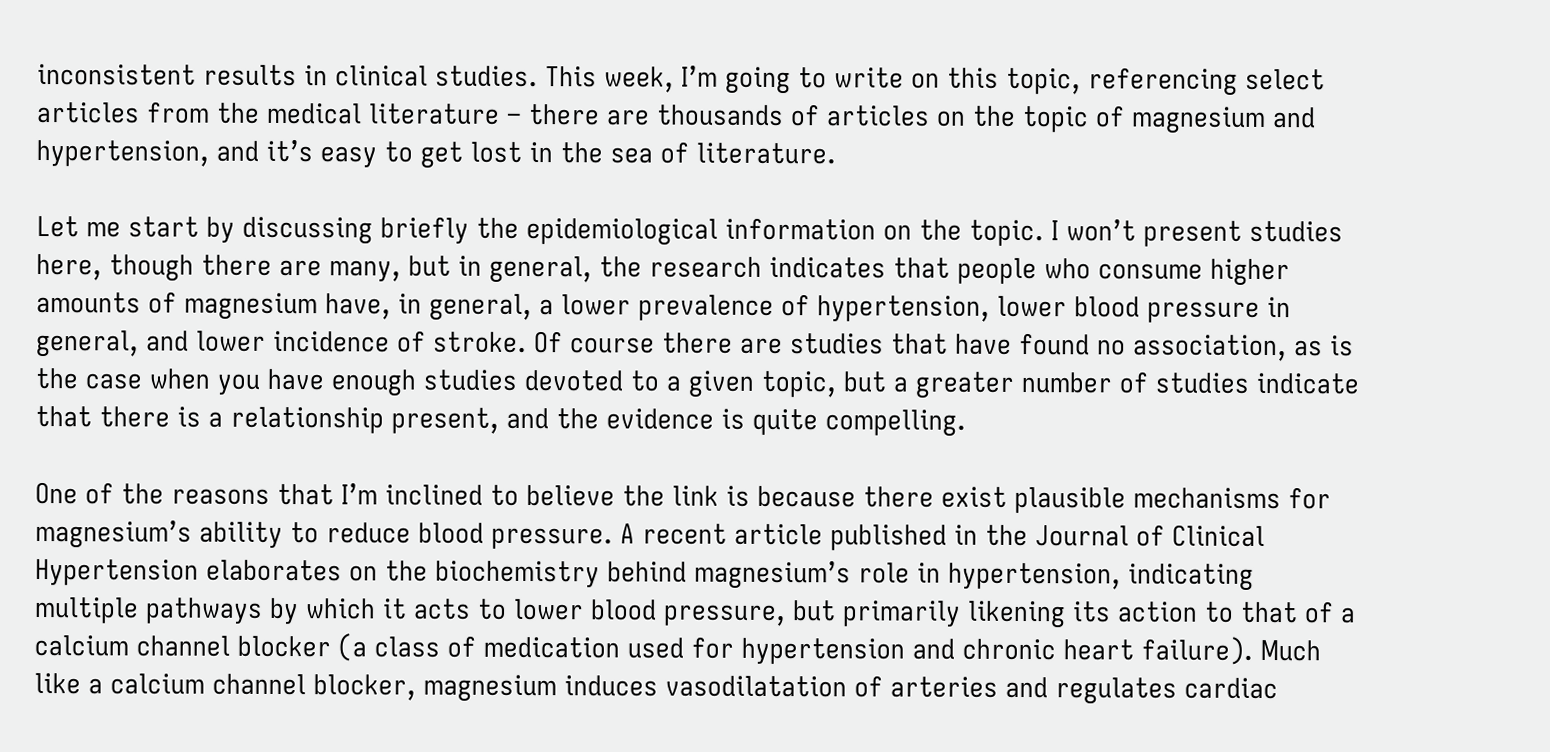inconsistent results in clinical studies. This week, I’m going to write on this topic, referencing select articles from the medical literature – there are thousands of articles on the topic of magnesium and hypertension, and it’s easy to get lost in the sea of literature.

Let me start by discussing briefly the epidemiological information on the topic. I won’t present studies here, though there are many, but in general, the research indicates that people who consume higher amounts of magnesium have, in general, a lower prevalence of hypertension, lower blood pressure in general, and lower incidence of stroke. Of course there are studies that have found no association, as is the case when you have enough studies devoted to a given topic, but a greater number of studies indicate that there is a relationship present, and the evidence is quite compelling.

One of the reasons that I’m inclined to believe the link is because there exist plausible mechanisms for magnesium’s ability to reduce blood pressure. A recent article published in the Journal of Clinical Hypertension elaborates on the biochemistry behind magnesium’s role in hypertension, indicating multiple pathways by which it acts to lower blood pressure, but primarily likening its action to that of a calcium channel blocker (a class of medication used for hypertension and chronic heart failure). Much like a calcium channel blocker, magnesium induces vasodilatation of arteries and regulates cardiac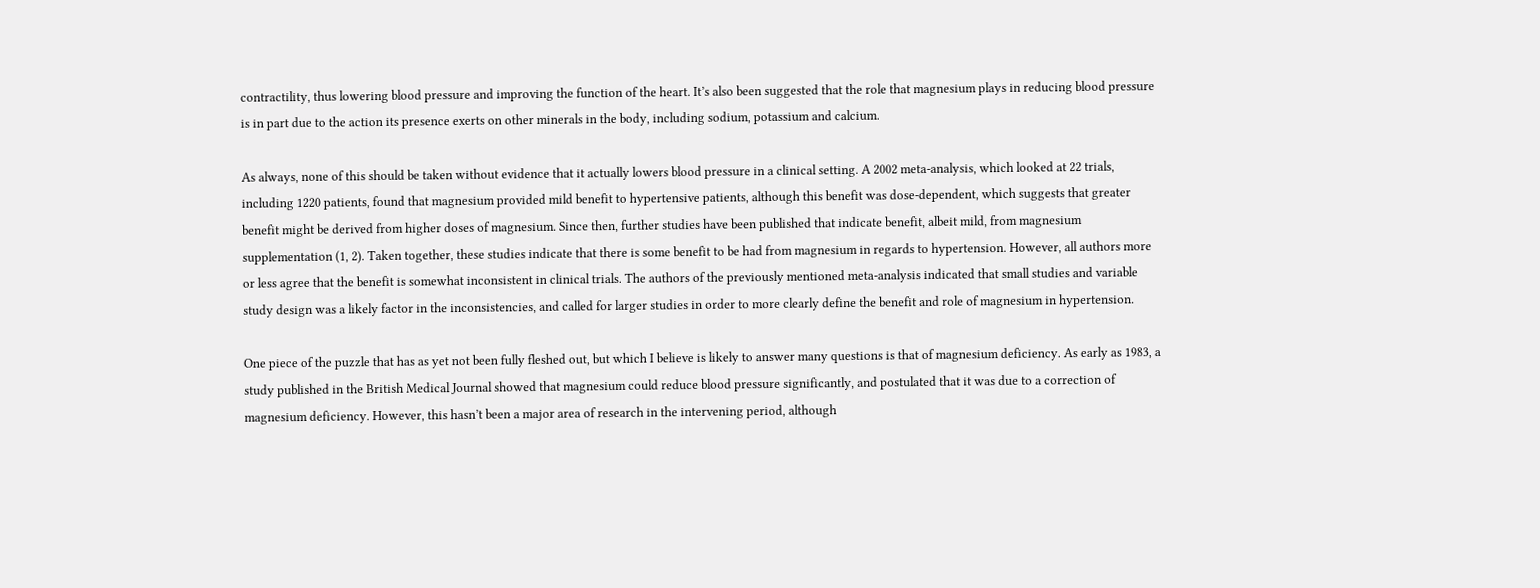contractility, thus lowering blood pressure and improving the function of the heart. It’s also been suggested that the role that magnesium plays in reducing blood pressure is in part due to the action its presence exerts on other minerals in the body, including sodium, potassium and calcium.

As always, none of this should be taken without evidence that it actually lowers blood pressure in a clinical setting. A 2002 meta-analysis, which looked at 22 trials, including 1220 patients, found that magnesium provided mild benefit to hypertensive patients, although this benefit was dose-dependent, which suggests that greater benefit might be derived from higher doses of magnesium. Since then, further studies have been published that indicate benefit, albeit mild, from magnesium supplementation (1, 2). Taken together, these studies indicate that there is some benefit to be had from magnesium in regards to hypertension. However, all authors more or less agree that the benefit is somewhat inconsistent in clinical trials. The authors of the previously mentioned meta-analysis indicated that small studies and variable study design was a likely factor in the inconsistencies, and called for larger studies in order to more clearly define the benefit and role of magnesium in hypertension.

One piece of the puzzle that has as yet not been fully fleshed out, but which I believe is likely to answer many questions is that of magnesium deficiency. As early as 1983, a study published in the British Medical Journal showed that magnesium could reduce blood pressure significantly, and postulated that it was due to a correction of magnesium deficiency. However, this hasn’t been a major area of research in the intervening period, although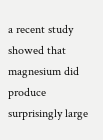a recent study showed that magnesium did produce surprisingly large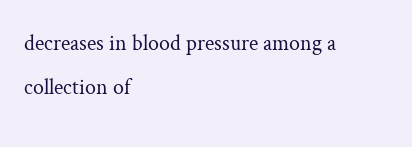decreases in blood pressure among a collection of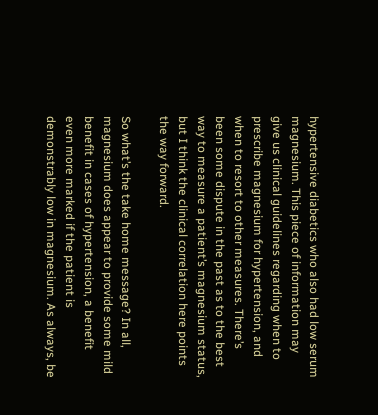hypertensive diabetics who also had low serum magnesium. This piece of information may give us clinical guidelines regarding when to prescribe magnesium for hypertension, and when to resort to other measures. There’s been some dispute in the past as to the best way to measure a patient’s magnesium status, but I think the clinical correlation here points the way forward.

So what’s the take home message? In all, magnesium does appear to provide some mild benefit in cases of hypertension, a benefit even more marked if the patient is demonstrably low in magnesium. As always, be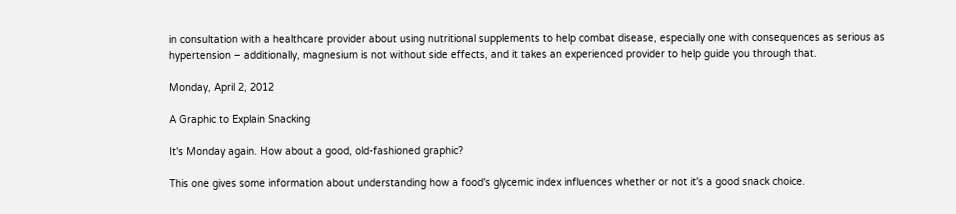in consultation with a healthcare provider about using nutritional supplements to help combat disease, especially one with consequences as serious as hypertension – additionally, magnesium is not without side effects, and it takes an experienced provider to help guide you through that.

Monday, April 2, 2012

A Graphic to Explain Snacking

It's Monday again. How about a good, old-fashioned graphic?

This one gives some information about understanding how a food's glycemic index influences whether or not it's a good snack choice.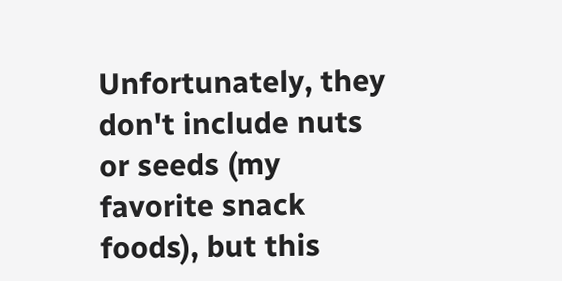Unfortunately, they don't include nuts or seeds (my favorite snack foods), but this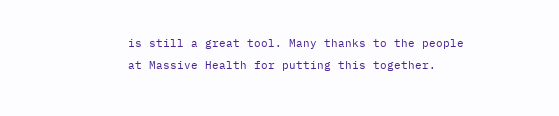is still a great tool. Many thanks to the people at Massive Health for putting this together.